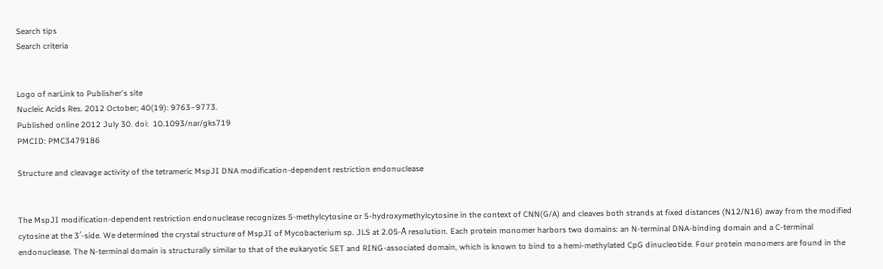Search tips
Search criteria


Logo of narLink to Publisher's site
Nucleic Acids Res. 2012 October; 40(19): 9763–9773.
Published online 2012 July 30. doi:  10.1093/nar/gks719
PMCID: PMC3479186

Structure and cleavage activity of the tetrameric MspJI DNA modification-dependent restriction endonuclease


The MspJI modification-dependent restriction endonuclease recognizes 5-methylcytosine or 5-hydroxymethylcytosine in the context of CNN(G/A) and cleaves both strands at fixed distances (N12/N16) away from the modified cytosine at the 3′-side. We determined the crystal structure of MspJI of Mycobacterium sp. JLS at 2.05-Å resolution. Each protein monomer harbors two domains: an N-terminal DNA-binding domain and a C-terminal endonuclease. The N-terminal domain is structurally similar to that of the eukaryotic SET and RING-associated domain, which is known to bind to a hemi-methylated CpG dinucleotide. Four protein monomers are found in the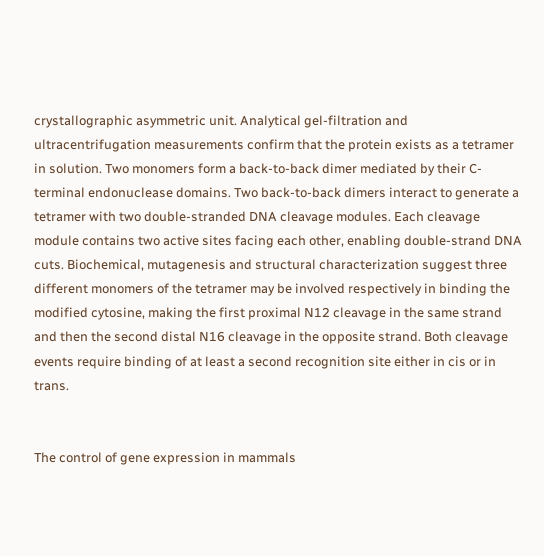crystallographic asymmetric unit. Analytical gel-filtration and ultracentrifugation measurements confirm that the protein exists as a tetramer in solution. Two monomers form a back-to-back dimer mediated by their C-terminal endonuclease domains. Two back-to-back dimers interact to generate a tetramer with two double-stranded DNA cleavage modules. Each cleavage module contains two active sites facing each other, enabling double-strand DNA cuts. Biochemical, mutagenesis and structural characterization suggest three different monomers of the tetramer may be involved respectively in binding the modified cytosine, making the first proximal N12 cleavage in the same strand and then the second distal N16 cleavage in the opposite strand. Both cleavage events require binding of at least a second recognition site either in cis or in trans.


The control of gene expression in mammals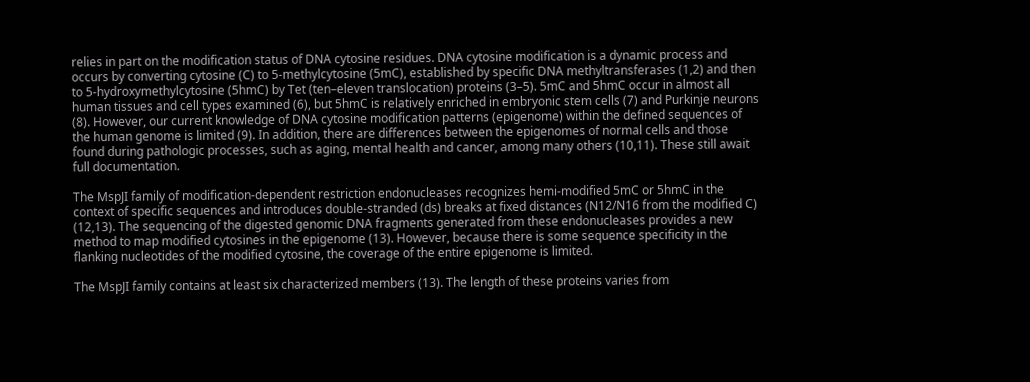relies in part on the modification status of DNA cytosine residues. DNA cytosine modification is a dynamic process and occurs by converting cytosine (C) to 5-methylcytosine (5mC), established by specific DNA methyltransferases (1,2) and then to 5-hydroxymethylcytosine (5hmC) by Tet (ten–eleven translocation) proteins (3–5). 5mC and 5hmC occur in almost all human tissues and cell types examined (6), but 5hmC is relatively enriched in embryonic stem cells (7) and Purkinje neurons (8). However, our current knowledge of DNA cytosine modification patterns (epigenome) within the defined sequences of the human genome is limited (9). In addition, there are differences between the epigenomes of normal cells and those found during pathologic processes, such as aging, mental health and cancer, among many others (10,11). These still await full documentation.

The MspJI family of modification-dependent restriction endonucleases recognizes hemi-modified 5mC or 5hmC in the context of specific sequences and introduces double-stranded (ds) breaks at fixed distances (N12/N16 from the modified C) (12,13). The sequencing of the digested genomic DNA fragments generated from these endonucleases provides a new method to map modified cytosines in the epigenome (13). However, because there is some sequence specificity in the flanking nucleotides of the modified cytosine, the coverage of the entire epigenome is limited.

The MspJI family contains at least six characterized members (13). The length of these proteins varies from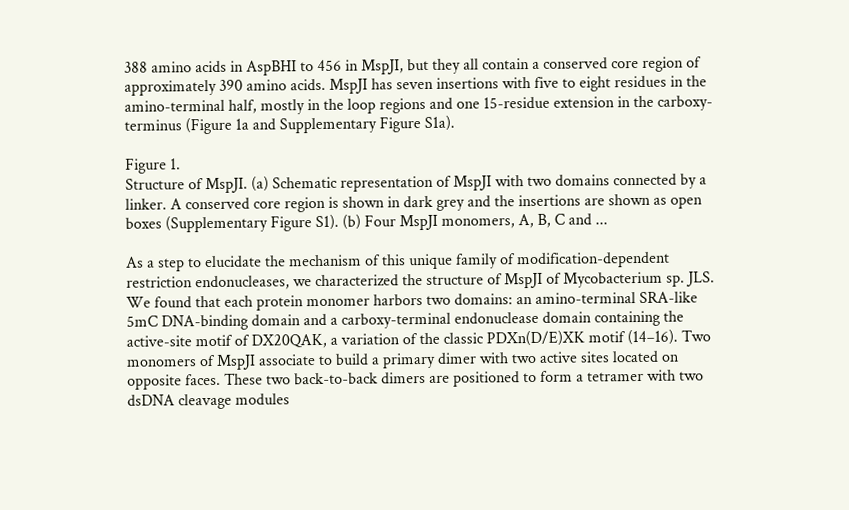388 amino acids in AspBHI to 456 in MspJI, but they all contain a conserved core region of approximately 390 amino acids. MspJI has seven insertions with five to eight residues in the amino-terminal half, mostly in the loop regions and one 15-residue extension in the carboxy-terminus (Figure 1a and Supplementary Figure S1a).

Figure 1.
Structure of MspJI. (a) Schematic representation of MspJI with two domains connected by a linker. A conserved core region is shown in dark grey and the insertions are shown as open boxes (Supplementary Figure S1). (b) Four MspJI monomers, A, B, C and ...

As a step to elucidate the mechanism of this unique family of modification-dependent restriction endonucleases, we characterized the structure of MspJI of Mycobacterium sp. JLS. We found that each protein monomer harbors two domains: an amino-terminal SRA-like 5mC DNA-binding domain and a carboxy-terminal endonuclease domain containing the active-site motif of DX20QAK, a variation of the classic PDXn(D/E)XK motif (14–16). Two monomers of MspJI associate to build a primary dimer with two active sites located on opposite faces. These two back-to-back dimers are positioned to form a tetramer with two dsDNA cleavage modules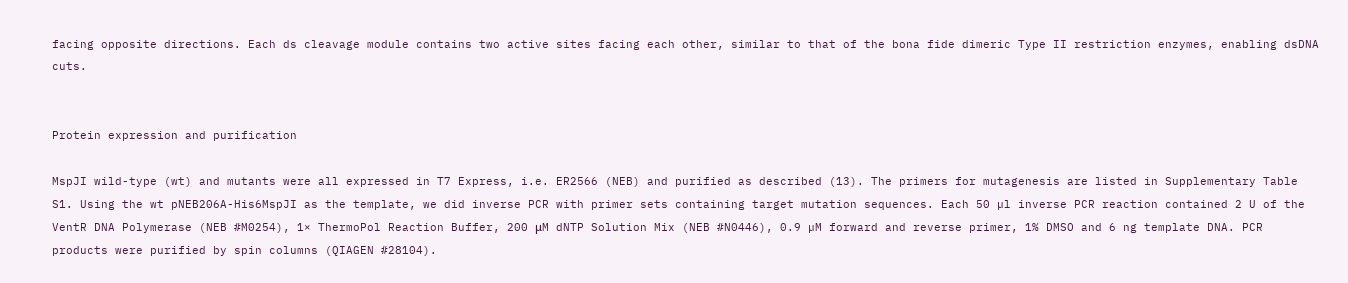facing opposite directions. Each ds cleavage module contains two active sites facing each other, similar to that of the bona fide dimeric Type II restriction enzymes, enabling dsDNA cuts.


Protein expression and purification

MspJI wild-type (wt) and mutants were all expressed in T7 Express, i.e. ER2566 (NEB) and purified as described (13). The primers for mutagenesis are listed in Supplementary Table S1. Using the wt pNEB206A-His6MspJI as the template, we did inverse PCR with primer sets containing target mutation sequences. Each 50 µl inverse PCR reaction contained 2 U of the VentR DNA Polymerase (NEB #M0254), 1× ThermoPol Reaction Buffer, 200 μM dNTP Solution Mix (NEB #N0446), 0.9 µM forward and reverse primer, 1% DMSO and 6 ng template DNA. PCR products were purified by spin columns (QIAGEN #28104).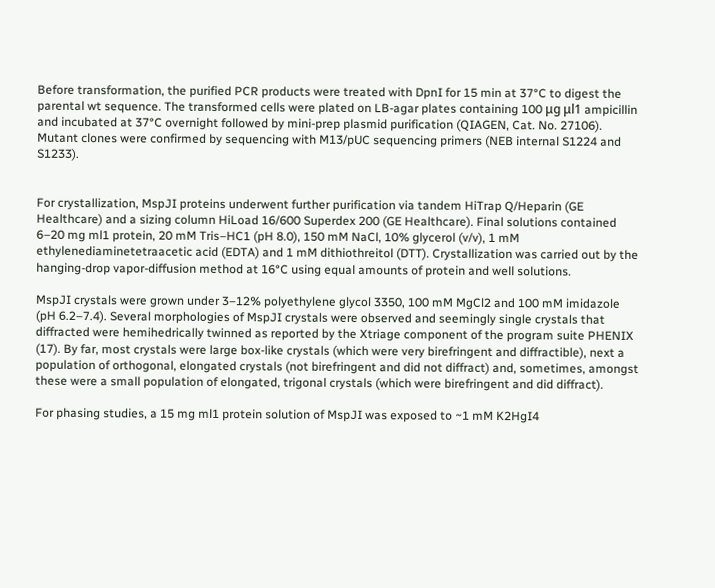Before transformation, the purified PCR products were treated with DpnI for 15 min at 37°C to digest the parental wt sequence. The transformed cells were plated on LB-agar plates containing 100 μg μl1 ampicillin and incubated at 37°C overnight followed by mini-prep plasmid purification (QIAGEN, Cat. No. 27106). Mutant clones were confirmed by sequencing with M13/pUC sequencing primers (NEB internal S1224 and S1233).


For crystallization, MspJI proteins underwent further purification via tandem HiTrap Q/Heparin (GE Healthcare) and a sizing column HiLoad 16/600 Superdex 200 (GE Healthcare). Final solutions contained 6–20 mg ml1 protein, 20 mM Tris–HC1 (pH 8.0), 150 mM NaCl, 10% glycerol (v/v), 1 mM ethylenediaminetetraacetic acid (EDTA) and 1 mM dithiothreitol (DTT). Crystallization was carried out by the hanging-drop vapor-diffusion method at 16°C using equal amounts of protein and well solutions.

MspJI crystals were grown under 3–12% polyethylene glycol 3350, 100 mM MgCl2 and 100 mM imidazole (pH 6.2–7.4). Several morphologies of MspJI crystals were observed and seemingly single crystals that diffracted were hemihedrically twinned as reported by the Xtriage component of the program suite PHENIX (17). By far, most crystals were large box-like crystals (which were very birefringent and diffractible), next a population of orthogonal, elongated crystals (not birefringent and did not diffract) and, sometimes, amongst these were a small population of elongated, trigonal crystals (which were birefringent and did diffract).

For phasing studies, a 15 mg ml1 protein solution of MspJI was exposed to ~1 mM K2HgI4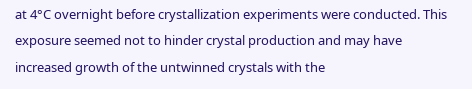at 4°C overnight before crystallization experiments were conducted. This exposure seemed not to hinder crystal production and may have increased growth of the untwinned crystals with the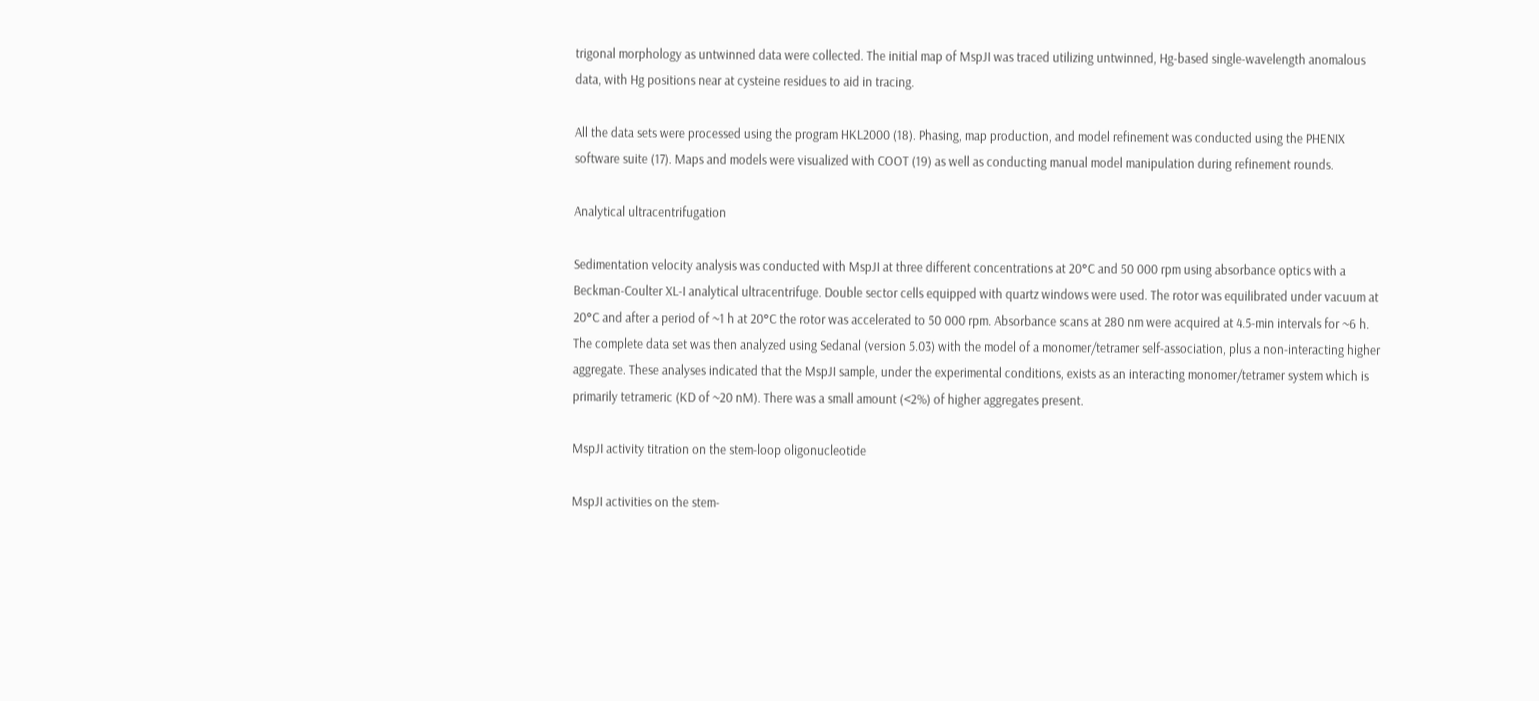trigonal morphology as untwinned data were collected. The initial map of MspJI was traced utilizing untwinned, Hg-based single-wavelength anomalous data, with Hg positions near at cysteine residues to aid in tracing.

All the data sets were processed using the program HKL2000 (18). Phasing, map production, and model refinement was conducted using the PHENIX software suite (17). Maps and models were visualized with COOT (19) as well as conducting manual model manipulation during refinement rounds.

Analytical ultracentrifugation

Sedimentation velocity analysis was conducted with MspJI at three different concentrations at 20°C and 50 000 rpm using absorbance optics with a Beckman-Coulter XL-I analytical ultracentrifuge. Double sector cells equipped with quartz windows were used. The rotor was equilibrated under vacuum at 20°C and after a period of ~1 h at 20°C the rotor was accelerated to 50 000 rpm. Absorbance scans at 280 nm were acquired at 4.5-min intervals for ~6 h. The complete data set was then analyzed using Sedanal (version 5.03) with the model of a monomer/tetramer self-association, plus a non-interacting higher aggregate. These analyses indicated that the MspJI sample, under the experimental conditions, exists as an interacting monomer/tetramer system which is primarily tetrameric (KD of ~20 nM). There was a small amount (<2%) of higher aggregates present.

MspJI activity titration on the stem-loop oligonucleotide

MspJI activities on the stem-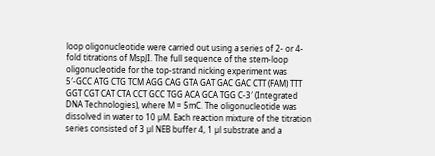loop oligonucleotide were carried out using a series of 2- or 4-fold titrations of MspJI. The full sequence of the stem-loop oligonucleotide for the top-strand nicking experiment was 5′-GCC ATG CTG TCM AGG CAG GTA GAT GAC GAC CTT (FAM) TTT GGT CGT CAT CTA CCT GCC TGG ACA GCA TGG C-3′ (Integrated DNA Technologies), where M = 5mC. The oligonucleotide was dissolved in water to 10 µM. Each reaction mixture of the titration series consisted of 3 µl NEB buffer 4, 1 µl substrate and a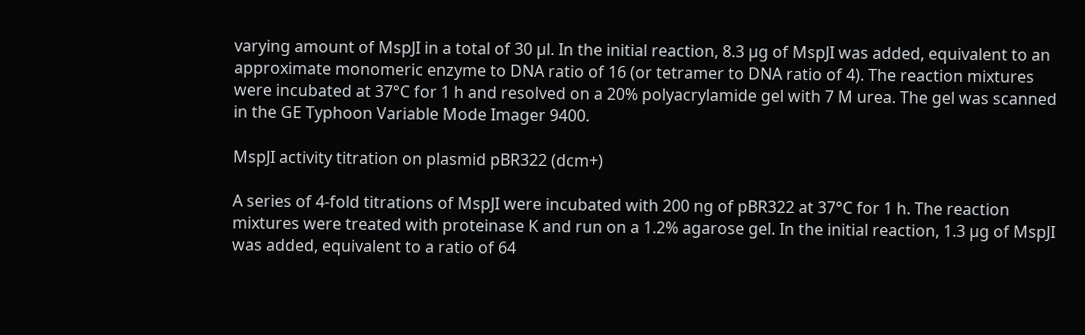varying amount of MspJI in a total of 30 µl. In the initial reaction, 8.3 µg of MspJI was added, equivalent to an approximate monomeric enzyme to DNA ratio of 16 (or tetramer to DNA ratio of 4). The reaction mixtures were incubated at 37°C for 1 h and resolved on a 20% polyacrylamide gel with 7 M urea. The gel was scanned in the GE Typhoon Variable Mode Imager 9400.

MspJI activity titration on plasmid pBR322 (dcm+)

A series of 4-fold titrations of MspJI were incubated with 200 ng of pBR322 at 37°C for 1 h. The reaction mixtures were treated with proteinase K and run on a 1.2% agarose gel. In the initial reaction, 1.3 µg of MspJI was added, equivalent to a ratio of 64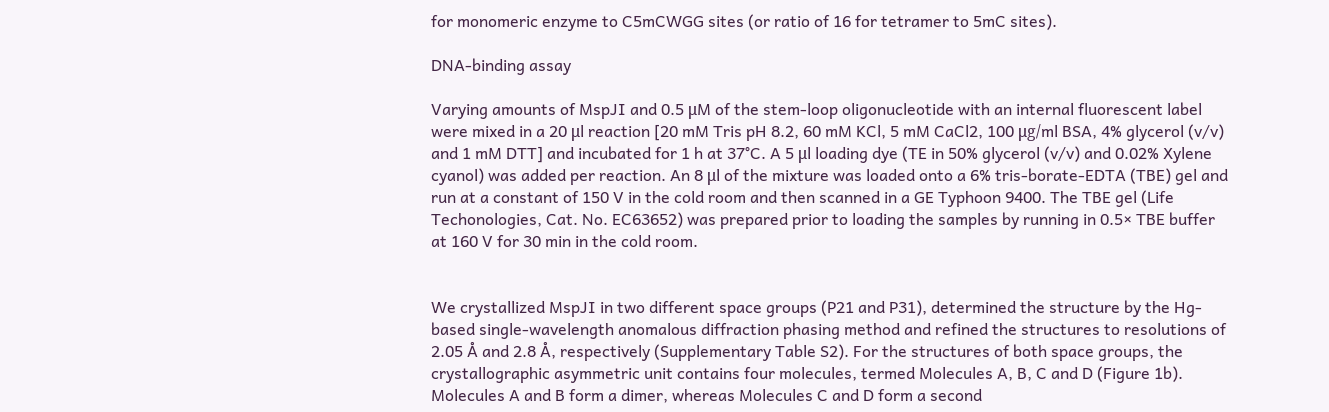for monomeric enzyme to C5mCWGG sites (or ratio of 16 for tetramer to 5mC sites).

DNA-binding assay

Varying amounts of MspJI and 0.5 μM of the stem-loop oligonucleotide with an internal fluorescent label were mixed in a 20 μl reaction [20 mM Tris pH 8.2, 60 mM KCl, 5 mM CaCl2, 100 μg/ml BSA, 4% glycerol (v/v) and 1 mM DTT] and incubated for 1 h at 37°C. A 5 μl loading dye (TE in 50% glycerol (v/v) and 0.02% Xylene cyanol) was added per reaction. An 8 μl of the mixture was loaded onto a 6% tris-borate-EDTA (TBE) gel and run at a constant of 150 V in the cold room and then scanned in a GE Typhoon 9400. The TBE gel (Life Techonologies, Cat. No. EC63652) was prepared prior to loading the samples by running in 0.5× TBE buffer at 160 V for 30 min in the cold room.


We crystallized MspJI in two different space groups (P21 and P31), determined the structure by the Hg-based single-wavelength anomalous diffraction phasing method and refined the structures to resolutions of 2.05 Å and 2.8 Å, respectively (Supplementary Table S2). For the structures of both space groups, the crystallographic asymmetric unit contains four molecules, termed Molecules A, B, C and D (Figure 1b). Molecules A and B form a dimer, whereas Molecules C and D form a second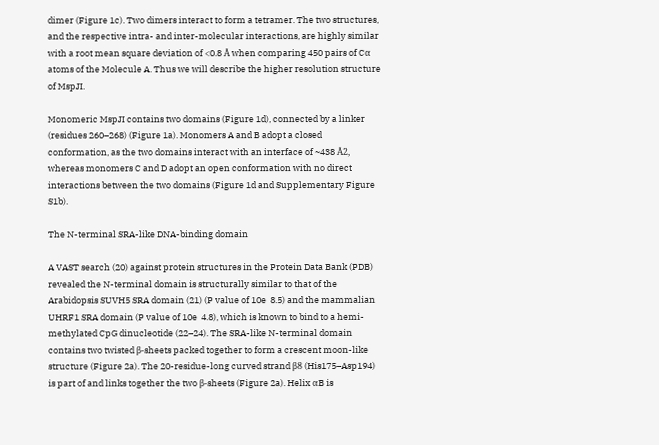dimer (Figure 1c). Two dimers interact to form a tetramer. The two structures, and the respective intra- and inter-molecular interactions, are highly similar with a root mean square deviation of <0.8 Å when comparing 450 pairs of Cα atoms of the Molecule A. Thus we will describe the higher resolution structure of MspJI.

Monomeric MspJI contains two domains (Figure 1d), connected by a linker (residues 260–268) (Figure 1a). Monomers A and B adopt a closed conformation, as the two domains interact with an interface of ~438 Å2, whereas monomers C and D adopt an open conformation with no direct interactions between the two domains (Figure 1d and Supplementary Figure S1b).

The N-terminal SRA-like DNA-binding domain

A VAST search (20) against protein structures in the Protein Data Bank (PDB) revealed the N-terminal domain is structurally similar to that of the Arabidopsis SUVH5 SRA domain (21) (P value of 10e  8.5) and the mammalian UHRF1 SRA domain (P value of 10e  4.8), which is known to bind to a hemi-methylated CpG dinucleotide (22–24). The SRA-like N-terminal domain contains two twisted β-sheets packed together to form a crescent moon-like structure (Figure 2a). The 20-residue-long curved strand β8 (His175–Asp194) is part of and links together the two β-sheets (Figure 2a). Helix αB is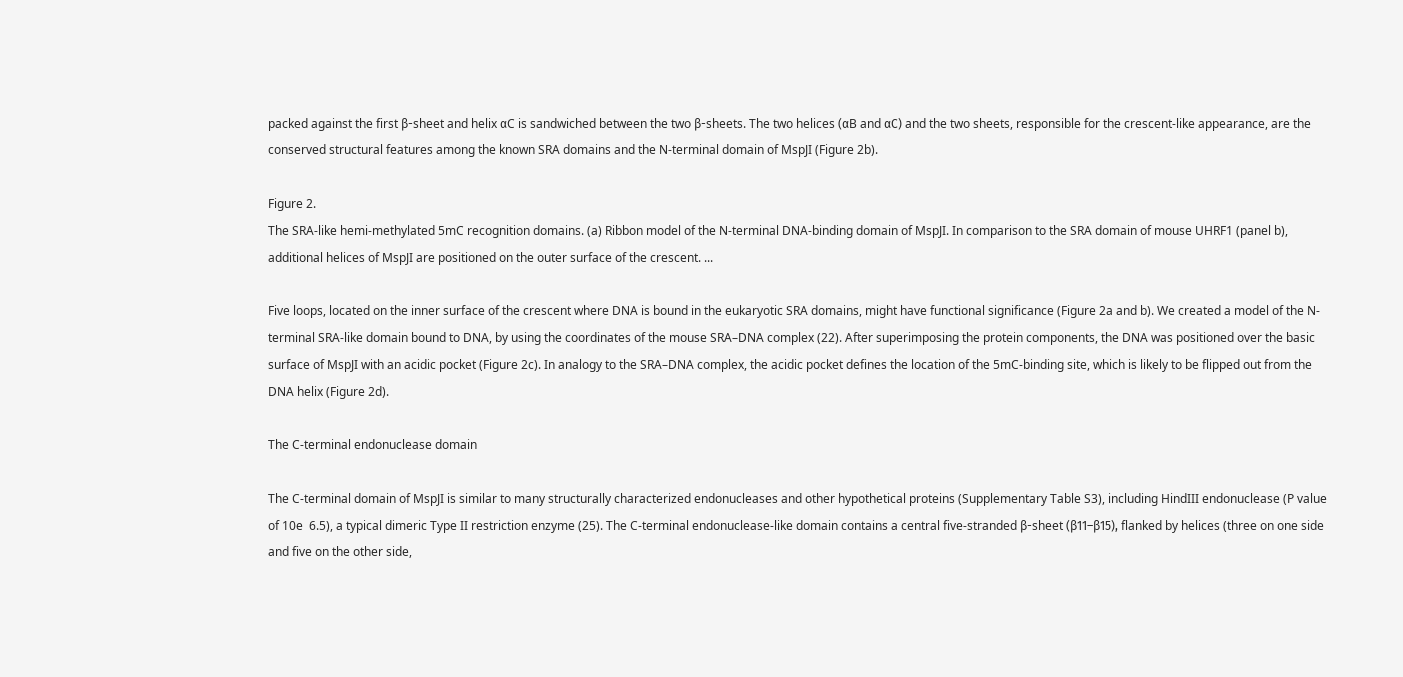packed against the first β-sheet and helix αC is sandwiched between the two β-sheets. The two helices (αB and αC) and the two sheets, responsible for the crescent-like appearance, are the conserved structural features among the known SRA domains and the N-terminal domain of MspJI (Figure 2b).

Figure 2.
The SRA-like hemi-methylated 5mC recognition domains. (a) Ribbon model of the N-terminal DNA-binding domain of MspJI. In comparison to the SRA domain of mouse UHRF1 (panel b), additional helices of MspJI are positioned on the outer surface of the crescent. ...

Five loops, located on the inner surface of the crescent where DNA is bound in the eukaryotic SRA domains, might have functional significance (Figure 2a and b). We created a model of the N-terminal SRA-like domain bound to DNA, by using the coordinates of the mouse SRA–DNA complex (22). After superimposing the protein components, the DNA was positioned over the basic surface of MspJI with an acidic pocket (Figure 2c). In analogy to the SRA–DNA complex, the acidic pocket defines the location of the 5mC-binding site, which is likely to be flipped out from the DNA helix (Figure 2d).

The C-terminal endonuclease domain

The C-terminal domain of MspJI is similar to many structurally characterized endonucleases and other hypothetical proteins (Supplementary Table S3), including HindIII endonuclease (P value of 10e  6.5), a typical dimeric Type II restriction enzyme (25). The C-terminal endonuclease-like domain contains a central five-stranded β-sheet (β11–β15), flanked by helices (three on one side and five on the other side,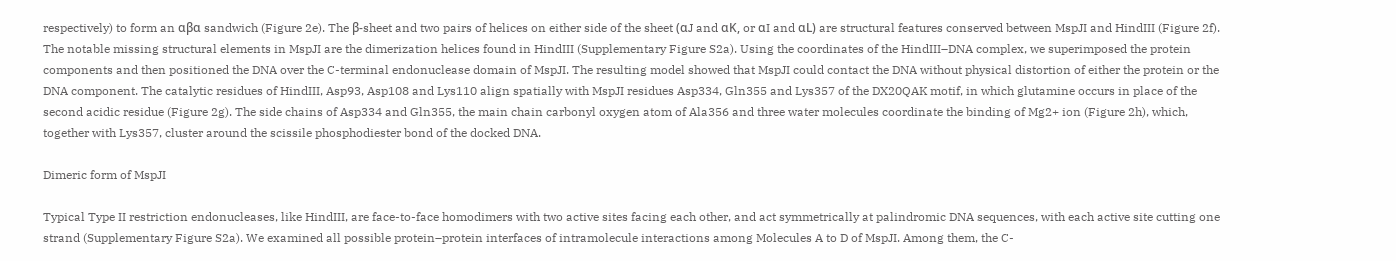respectively) to form an αβα sandwich (Figure 2e). The β-sheet and two pairs of helices on either side of the sheet (αJ and αK, or αI and αL) are structural features conserved between MspJI and HindIII (Figure 2f). The notable missing structural elements in MspJI are the dimerization helices found in HindIII (Supplementary Figure S2a). Using the coordinates of the HindIII–DNA complex, we superimposed the protein components and then positioned the DNA over the C-terminal endonuclease domain of MspJI. The resulting model showed that MspJI could contact the DNA without physical distortion of either the protein or the DNA component. The catalytic residues of HindIII, Asp93, Asp108 and Lys110 align spatially with MspJI residues Asp334, Gln355 and Lys357 of the DX20QAK motif, in which glutamine occurs in place of the second acidic residue (Figure 2g). The side chains of Asp334 and Gln355, the main chain carbonyl oxygen atom of Ala356 and three water molecules coordinate the binding of Mg2+ ion (Figure 2h), which, together with Lys357, cluster around the scissile phosphodiester bond of the docked DNA.

Dimeric form of MspJI

Typical Type II restriction endonucleases, like HindIII, are face-to-face homodimers with two active sites facing each other, and act symmetrically at palindromic DNA sequences, with each active site cutting one strand (Supplementary Figure S2a). We examined all possible protein–protein interfaces of intramolecule interactions among Molecules A to D of MspJI. Among them, the C-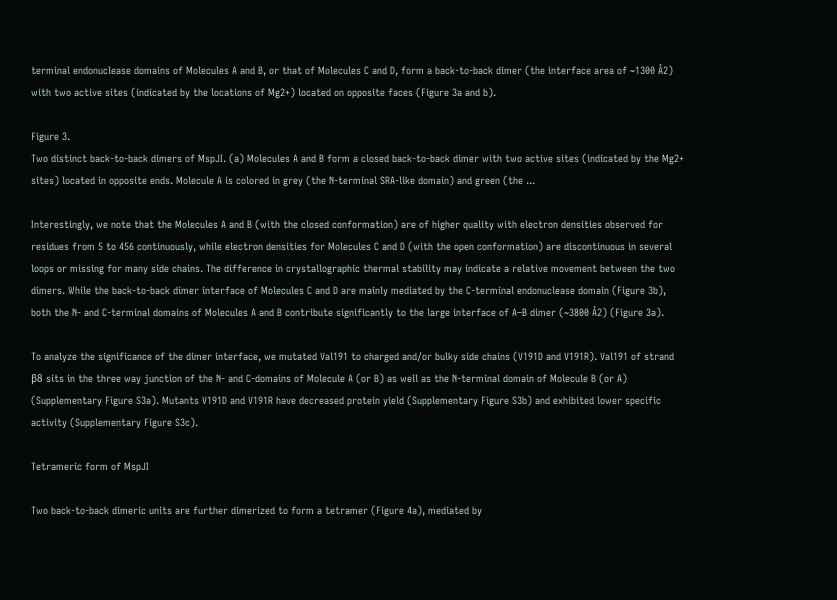terminal endonuclease domains of Molecules A and B, or that of Molecules C and D, form a back-to-back dimer (the interface area of ~1300 Å2) with two active sites (indicated by the locations of Mg2+) located on opposite faces (Figure 3a and b).

Figure 3.
Two distinct back-to-back dimers of MspJI. (a) Molecules A and B form a closed back-to-back dimer with two active sites (indicated by the Mg2+ sites) located in opposite ends. Molecule A is colored in grey (the N-terminal SRA-like domain) and green (the ...

Interestingly, we note that the Molecules A and B (with the closed conformation) are of higher quality with electron densities observed for residues from 5 to 456 continuously, while electron densities for Molecules C and D (with the open conformation) are discontinuous in several loops or missing for many side chains. The difference in crystallographic thermal stability may indicate a relative movement between the two dimers. While the back-to-back dimer interface of Molecules C and D are mainly mediated by the C-terminal endonuclease domain (Figure 3b), both the N- and C-terminal domains of Molecules A and B contribute significantly to the large interface of A–B dimer (~3800 Å2) (Figure 3a).

To analyze the significance of the dimer interface, we mutated Val191 to charged and/or bulky side chains (V191D and V191R). Val191 of strand β8 sits in the three way junction of the N- and C-domains of Molecule A (or B) as well as the N-terminal domain of Molecule B (or A) (Supplementary Figure S3a). Mutants V191D and V191R have decreased protein yield (Supplementary Figure S3b) and exhibited lower specific activity (Supplementary Figure S3c).

Tetrameric form of MspJI

Two back-to-back dimeric units are further dimerized to form a tetramer (Figure 4a), mediated by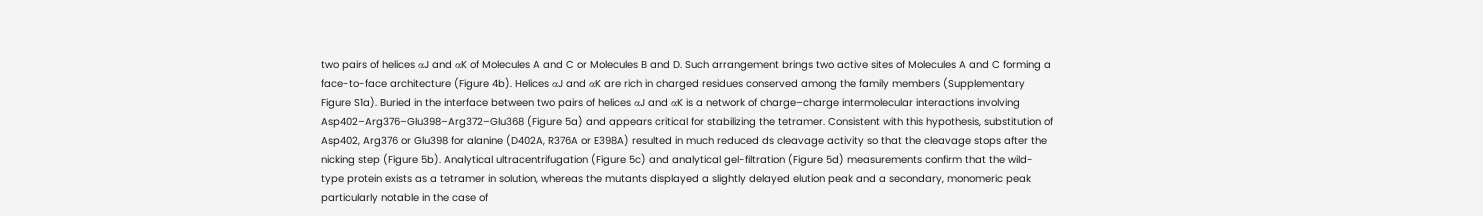two pairs of helices αJ and αK of Molecules A and C or Molecules B and D. Such arrangement brings two active sites of Molecules A and C forming a face-to-face architecture (Figure 4b). Helices αJ and αK are rich in charged residues conserved among the family members (Supplementary Figure S1a). Buried in the interface between two pairs of helices αJ and αK is a network of charge–charge intermolecular interactions involving Asp402–Arg376–Glu398–Arg372–Glu368 (Figure 5a) and appears critical for stabilizing the tetramer. Consistent with this hypothesis, substitution of Asp402, Arg376 or Glu398 for alanine (D402A, R376A or E398A) resulted in much reduced ds cleavage activity so that the cleavage stops after the nicking step (Figure 5b). Analytical ultracentrifugation (Figure 5c) and analytical gel-filtration (Figure 5d) measurements confirm that the wild-type protein exists as a tetramer in solution, whereas the mutants displayed a slightly delayed elution peak and a secondary, monomeric peak particularly notable in the case of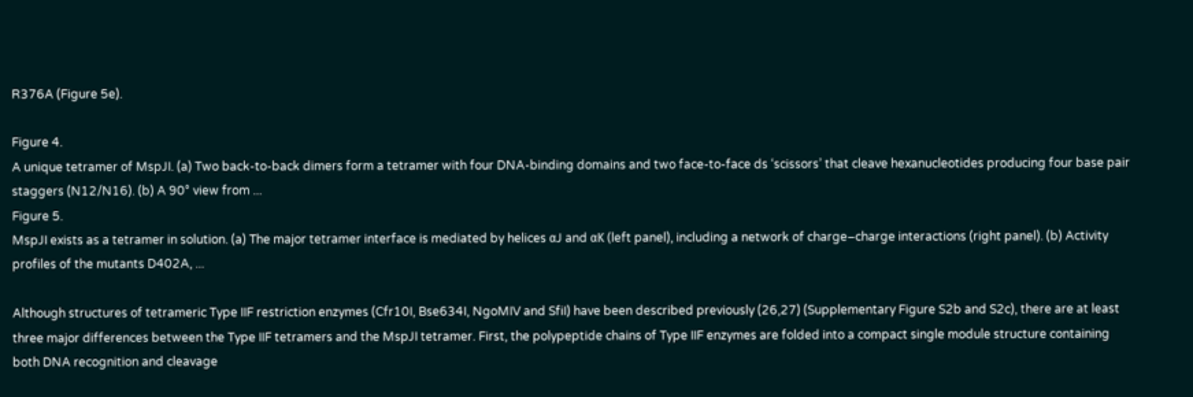R376A (Figure 5e).

Figure 4.
A unique tetramer of MspJI. (a) Two back-to-back dimers form a tetramer with four DNA-binding domains and two face-to-face ds ‘scissors’ that cleave hexanucleotides producing four base pair staggers (N12/N16). (b) A 90° view from ...
Figure 5.
MspJI exists as a tetramer in solution. (a) The major tetramer interface is mediated by helices αJ and αK (left panel), including a network of charge–charge interactions (right panel). (b) Activity profiles of the mutants D402A, ...

Although structures of tetrameric Type IIF restriction enzymes (Cfr10I, Bse634I, NgoMIV and SfiI) have been described previously (26,27) (Supplementary Figure S2b and S2c), there are at least three major differences between the Type IIF tetramers and the MspJI tetramer. First, the polypeptide chains of Type IIF enzymes are folded into a compact single module structure containing both DNA recognition and cleavage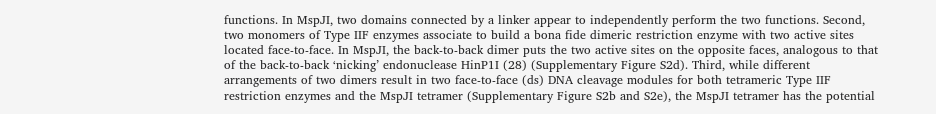functions. In MspJI, two domains connected by a linker appear to independently perform the two functions. Second, two monomers of Type IIF enzymes associate to build a bona fide dimeric restriction enzyme with two active sites located face-to-face. In MspJI, the back-to-back dimer puts the two active sites on the opposite faces, analogous to that of the back-to-back ‘nicking’ endonuclease HinP1I (28) (Supplementary Figure S2d). Third, while different arrangements of two dimers result in two face-to-face (ds) DNA cleavage modules for both tetrameric Type IIF restriction enzymes and the MspJI tetramer (Supplementary Figure S2b and S2e), the MspJI tetramer has the potential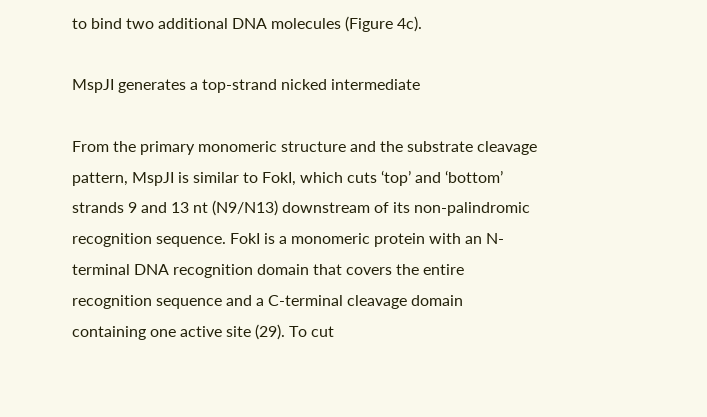to bind two additional DNA molecules (Figure 4c).

MspJI generates a top-strand nicked intermediate

From the primary monomeric structure and the substrate cleavage pattern, MspJI is similar to FokI, which cuts ‘top’ and ‘bottom’ strands 9 and 13 nt (N9/N13) downstream of its non-palindromic recognition sequence. FokI is a monomeric protein with an N-terminal DNA recognition domain that covers the entire recognition sequence and a C-terminal cleavage domain containing one active site (29). To cut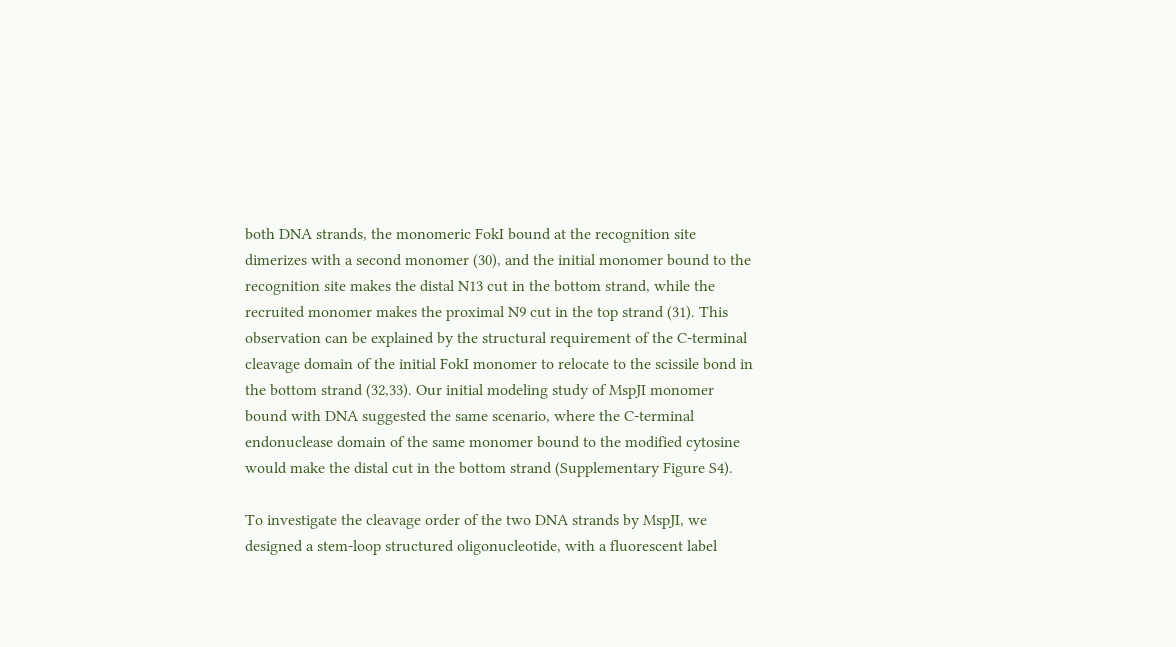both DNA strands, the monomeric FokI bound at the recognition site dimerizes with a second monomer (30), and the initial monomer bound to the recognition site makes the distal N13 cut in the bottom strand, while the recruited monomer makes the proximal N9 cut in the top strand (31). This observation can be explained by the structural requirement of the C-terminal cleavage domain of the initial FokI monomer to relocate to the scissile bond in the bottom strand (32,33). Our initial modeling study of MspJI monomer bound with DNA suggested the same scenario, where the C-terminal endonuclease domain of the same monomer bound to the modified cytosine would make the distal cut in the bottom strand (Supplementary Figure S4).

To investigate the cleavage order of the two DNA strands by MspJI, we designed a stem-loop structured oligonucleotide, with a fluorescent label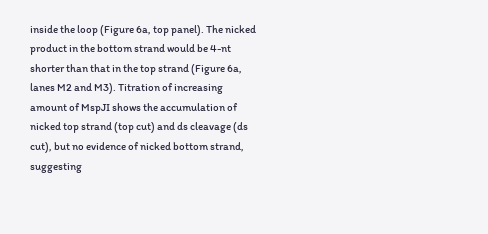inside the loop (Figure 6a, top panel). The nicked product in the bottom strand would be 4-nt shorter than that in the top strand (Figure 6a, lanes M2 and M3). Titration of increasing amount of MspJI shows the accumulation of nicked top strand (top cut) and ds cleavage (ds cut), but no evidence of nicked bottom strand, suggesting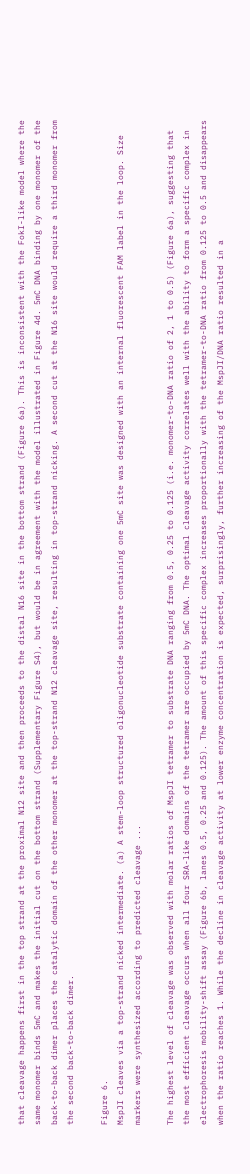that cleavage happens first in the top strand at the proximal N12 site and then proceeds to the distal N16 site in the bottom strand (Figure 6a). This is inconsistent with the FokI-like model where the same monomer binds 5mC and makes the initial cut on the bottom strand (Supplementary Figure S4), but would be in agreement with the model illustrated in Figure 4d. 5mC DNA binding by one monomer of the back-to-back dimer places the catalytic domain of the other monomer at the top-strand N12 cleavage site, resulting in top-strand nicking. A second cut at the N16 site would require a third monomer from the second back-to-back dimer.

Figure 6.
MspJI cleaves via a top-strand nicked intermediate. (a) A stem-loop structured oligonucleotide substrate containing one 5mC site was designed with an internal fluorescent FAM label in the loop. Size markers were synthesized according to predicted cleavage ...

The highest level of cleavage was observed with molar ratios of MspJI tetramer to substrate DNA ranging from 0.5, 0.25 to 0.125 (i.e. monomer-to-DNA ratio of 2, 1 to 0.5) (Figure 6a), suggesting that the most efficient cleavage occurs when all four SRA-like domains of the tetramer are occupied by 5mC DNA. The optimal cleavage activity correlates well with the ability to form a specific complex in electrophoresis mobility-shift assay (Figure 6b, lanes 0.5, 0.25 and 0.125). The amount of this specific complex increases proportionally with the tetramer-to-DNA ratio from 0.125 to 0.5 and disappears when the ratio reaches 1. While the decline in cleavage activity at lower enzyme concentration is expected, surprisingly, further increasing of the MspJI/DNA ratio resulted in a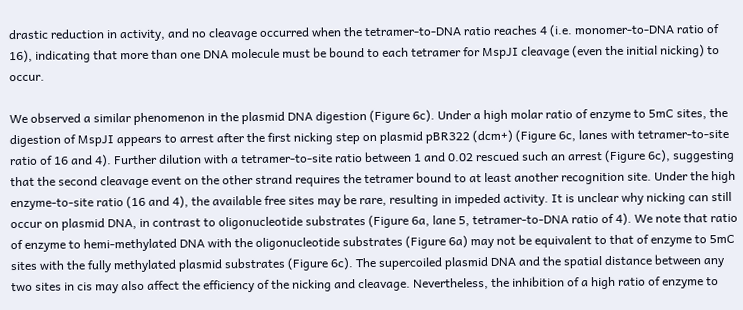drastic reduction in activity, and no cleavage occurred when the tetramer-to-DNA ratio reaches 4 (i.e. monomer-to-DNA ratio of 16), indicating that more than one DNA molecule must be bound to each tetramer for MspJI cleavage (even the initial nicking) to occur.

We observed a similar phenomenon in the plasmid DNA digestion (Figure 6c). Under a high molar ratio of enzyme to 5mC sites, the digestion of MspJI appears to arrest after the first nicking step on plasmid pBR322 (dcm+) (Figure 6c, lanes with tetramer-to-site ratio of 16 and 4). Further dilution with a tetramer-to-site ratio between 1 and 0.02 rescued such an arrest (Figure 6c), suggesting that the second cleavage event on the other strand requires the tetramer bound to at least another recognition site. Under the high enzyme-to-site ratio (16 and 4), the available free sites may be rare, resulting in impeded activity. It is unclear why nicking can still occur on plasmid DNA, in contrast to oligonucleotide substrates (Figure 6a, lane 5, tetramer-to-DNA ratio of 4). We note that ratio of enzyme to hemi-methylated DNA with the oligonucleotide substrates (Figure 6a) may not be equivalent to that of enzyme to 5mC sites with the fully methylated plasmid substrates (Figure 6c). The supercoiled plasmid DNA and the spatial distance between any two sites in cis may also affect the efficiency of the nicking and cleavage. Nevertheless, the inhibition of a high ratio of enzyme to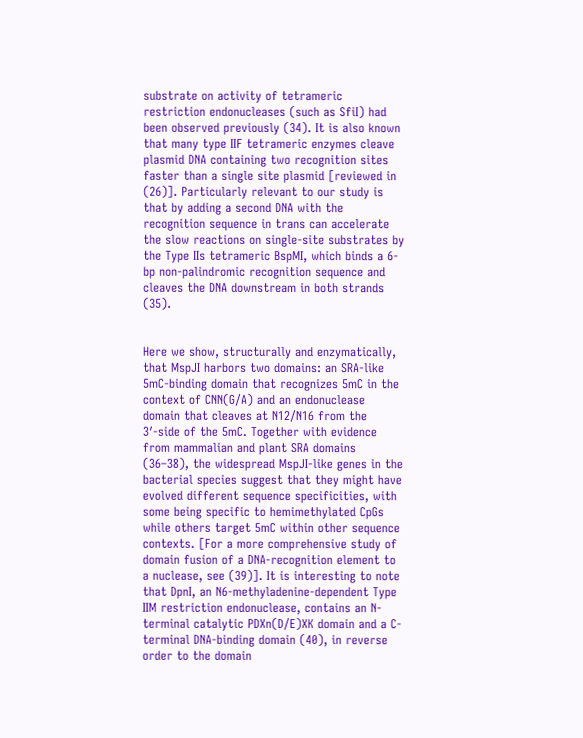substrate on activity of tetrameric restriction endonucleases (such as SfiI) had been observed previously (34). It is also known that many type IIF tetrameric enzymes cleave plasmid DNA containing two recognition sites faster than a single site plasmid [reviewed in (26)]. Particularly relevant to our study is that by adding a second DNA with the recognition sequence in trans can accelerate the slow reactions on single-site substrates by the Type IIs tetrameric BspMI, which binds a 6-bp non-palindromic recognition sequence and cleaves the DNA downstream in both strands (35).


Here we show, structurally and enzymatically, that MspJI harbors two domains: an SRA-like 5mC-binding domain that recognizes 5mC in the context of CNN(G/A) and an endonuclease domain that cleaves at N12/N16 from the 3′-side of the 5mC. Together with evidence from mammalian and plant SRA domains (36–38), the widespread MspJI-like genes in the bacterial species suggest that they might have evolved different sequence specificities, with some being specific to hemimethylated CpGs while others target 5mC within other sequence contexts. [For a more comprehensive study of domain fusion of a DNA-recognition element to a nuclease, see (39)]. It is interesting to note that DpnI, an N6-methyladenine-dependent Type IIM restriction endonuclease, contains an N-terminal catalytic PDXn(D/E)XK domain and a C-terminal DNA-binding domain (40), in reverse order to the domain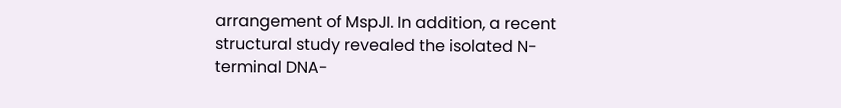arrangement of MspJI. In addition, a recent structural study revealed the isolated N-terminal DNA-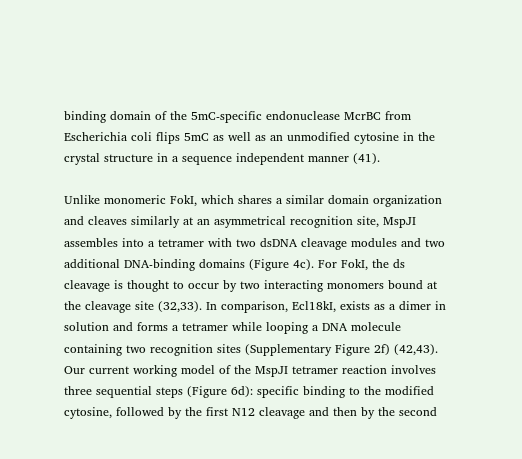binding domain of the 5mC-specific endonuclease McrBC from Escherichia coli flips 5mC as well as an unmodified cytosine in the crystal structure in a sequence independent manner (41).

Unlike monomeric FokI, which shares a similar domain organization and cleaves similarly at an asymmetrical recognition site, MspJI assembles into a tetramer with two dsDNA cleavage modules and two additional DNA-binding domains (Figure 4c). For FokI, the ds cleavage is thought to occur by two interacting monomers bound at the cleavage site (32,33). In comparison, Ecl18kI, exists as a dimer in solution and forms a tetramer while looping a DNA molecule containing two recognition sites (Supplementary Figure 2f) (42,43). Our current working model of the MspJI tetramer reaction involves three sequential steps (Figure 6d): specific binding to the modified cytosine, followed by the first N12 cleavage and then by the second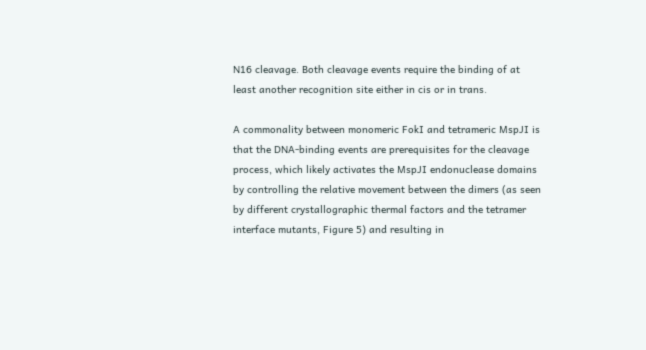N16 cleavage. Both cleavage events require the binding of at least another recognition site either in cis or in trans.

A commonality between monomeric FokI and tetrameric MspJI is that the DNA-binding events are prerequisites for the cleavage process, which likely activates the MspJI endonuclease domains by controlling the relative movement between the dimers (as seen by different crystallographic thermal factors and the tetramer interface mutants, Figure 5) and resulting in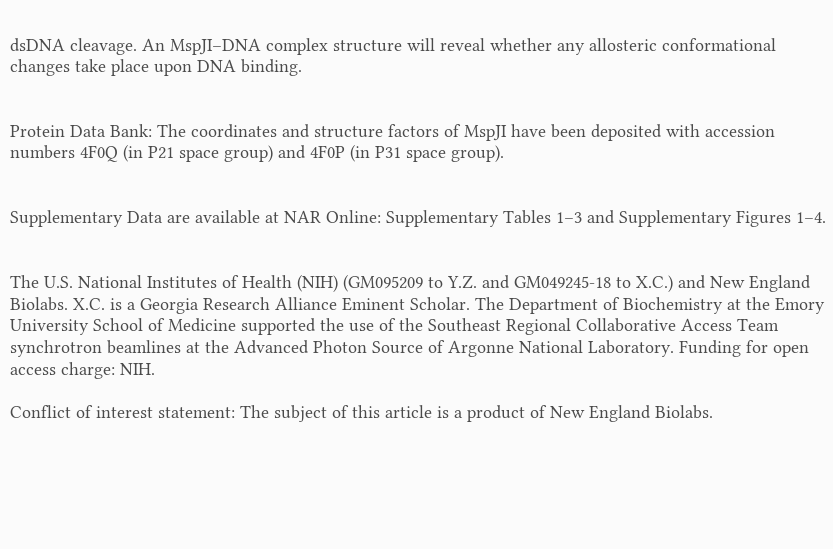dsDNA cleavage. An MspJI–DNA complex structure will reveal whether any allosteric conformational changes take place upon DNA binding.


Protein Data Bank: The coordinates and structure factors of MspJI have been deposited with accession numbers 4F0Q (in P21 space group) and 4F0P (in P31 space group).


Supplementary Data are available at NAR Online: Supplementary Tables 1–3 and Supplementary Figures 1–4.


The U.S. National Institutes of Health (NIH) (GM095209 to Y.Z. and GM049245-18 to X.C.) and New England Biolabs. X.C. is a Georgia Research Alliance Eminent Scholar. The Department of Biochemistry at the Emory University School of Medicine supported the use of the Southeast Regional Collaborative Access Team synchrotron beamlines at the Advanced Photon Source of Argonne National Laboratory. Funding for open access charge: NIH.

Conflict of interest statement: The subject of this article is a product of New England Biolabs.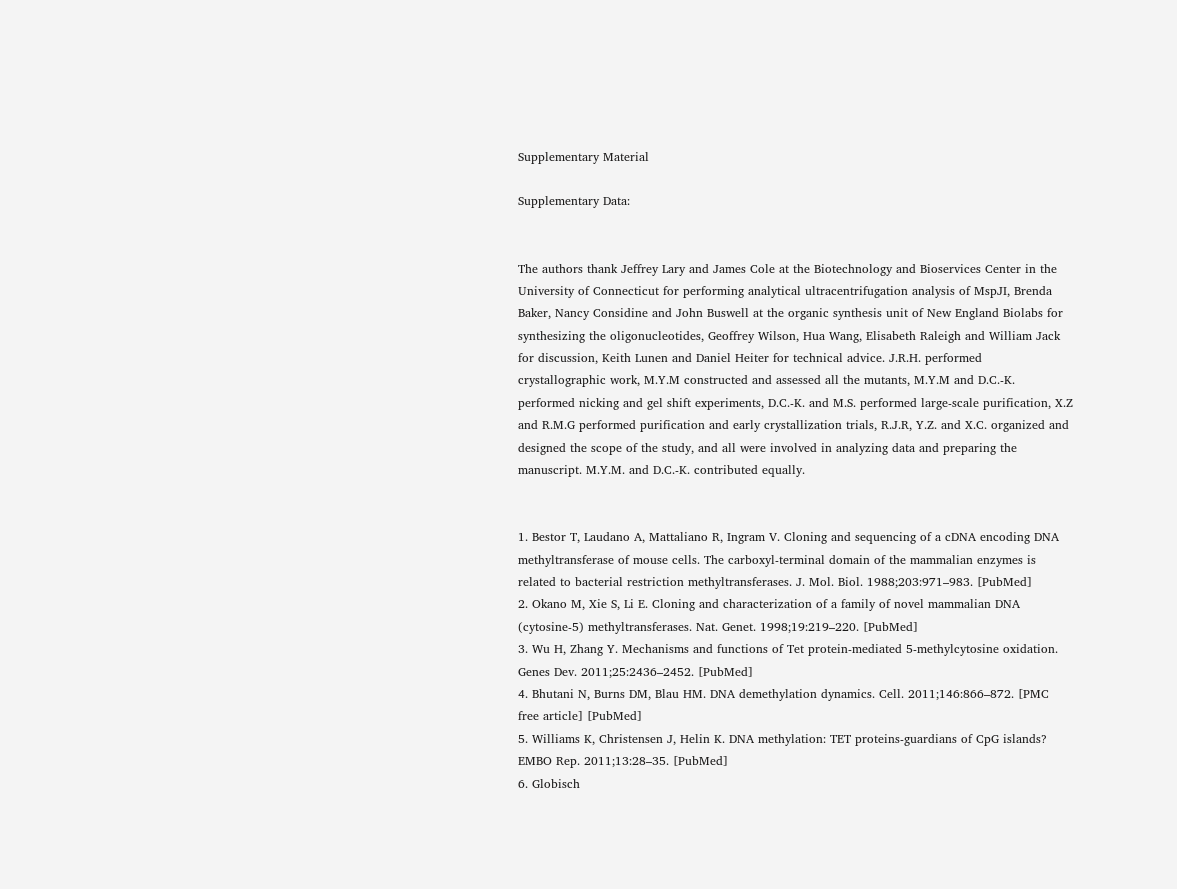Supplementary Material

Supplementary Data:


The authors thank Jeffrey Lary and James Cole at the Biotechnology and Bioservices Center in the University of Connecticut for performing analytical ultracentrifugation analysis of MspJI, Brenda Baker, Nancy Considine and John Buswell at the organic synthesis unit of New England Biolabs for synthesizing the oligonucleotides, Geoffrey Wilson, Hua Wang, Elisabeth Raleigh and William Jack for discussion, Keith Lunen and Daniel Heiter for technical advice. J.R.H. performed crystallographic work, M.Y.M constructed and assessed all the mutants, M.Y.M and D.C.-K. performed nicking and gel shift experiments, D.C.-K. and M.S. performed large-scale purification, X.Z and R.M.G performed purification and early crystallization trials, R.J.R, Y.Z. and X.C. organized and designed the scope of the study, and all were involved in analyzing data and preparing the manuscript. M.Y.M. and D.C.-K. contributed equally.


1. Bestor T, Laudano A, Mattaliano R, Ingram V. Cloning and sequencing of a cDNA encoding DNA methyltransferase of mouse cells. The carboxyl-terminal domain of the mammalian enzymes is related to bacterial restriction methyltransferases. J. Mol. Biol. 1988;203:971–983. [PubMed]
2. Okano M, Xie S, Li E. Cloning and characterization of a family of novel mammalian DNA (cytosine-5) methyltransferases. Nat. Genet. 1998;19:219–220. [PubMed]
3. Wu H, Zhang Y. Mechanisms and functions of Tet protein-mediated 5-methylcytosine oxidation. Genes Dev. 2011;25:2436–2452. [PubMed]
4. Bhutani N, Burns DM, Blau HM. DNA demethylation dynamics. Cell. 2011;146:866–872. [PMC free article] [PubMed]
5. Williams K, Christensen J, Helin K. DNA methylation: TET proteins-guardians of CpG islands? EMBO Rep. 2011;13:28–35. [PubMed]
6. Globisch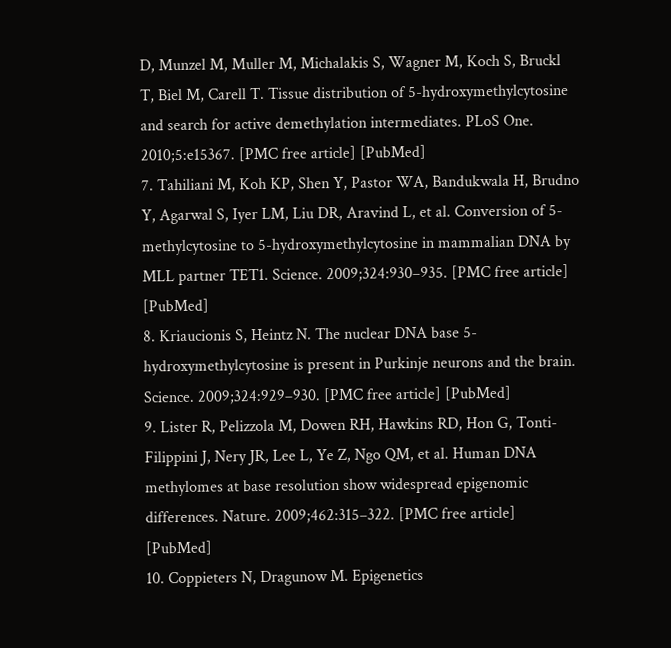D, Munzel M, Muller M, Michalakis S, Wagner M, Koch S, Bruckl T, Biel M, Carell T. Tissue distribution of 5-hydroxymethylcytosine and search for active demethylation intermediates. PLoS One. 2010;5:e15367. [PMC free article] [PubMed]
7. Tahiliani M, Koh KP, Shen Y, Pastor WA, Bandukwala H, Brudno Y, Agarwal S, Iyer LM, Liu DR, Aravind L, et al. Conversion of 5-methylcytosine to 5-hydroxymethylcytosine in mammalian DNA by MLL partner TET1. Science. 2009;324:930–935. [PMC free article] [PubMed]
8. Kriaucionis S, Heintz N. The nuclear DNA base 5-hydroxymethylcytosine is present in Purkinje neurons and the brain. Science. 2009;324:929–930. [PMC free article] [PubMed]
9. Lister R, Pelizzola M, Dowen RH, Hawkins RD, Hon G, Tonti-Filippini J, Nery JR, Lee L, Ye Z, Ngo QM, et al. Human DNA methylomes at base resolution show widespread epigenomic differences. Nature. 2009;462:315–322. [PMC free article] [PubMed]
10. Coppieters N, Dragunow M. Epigenetics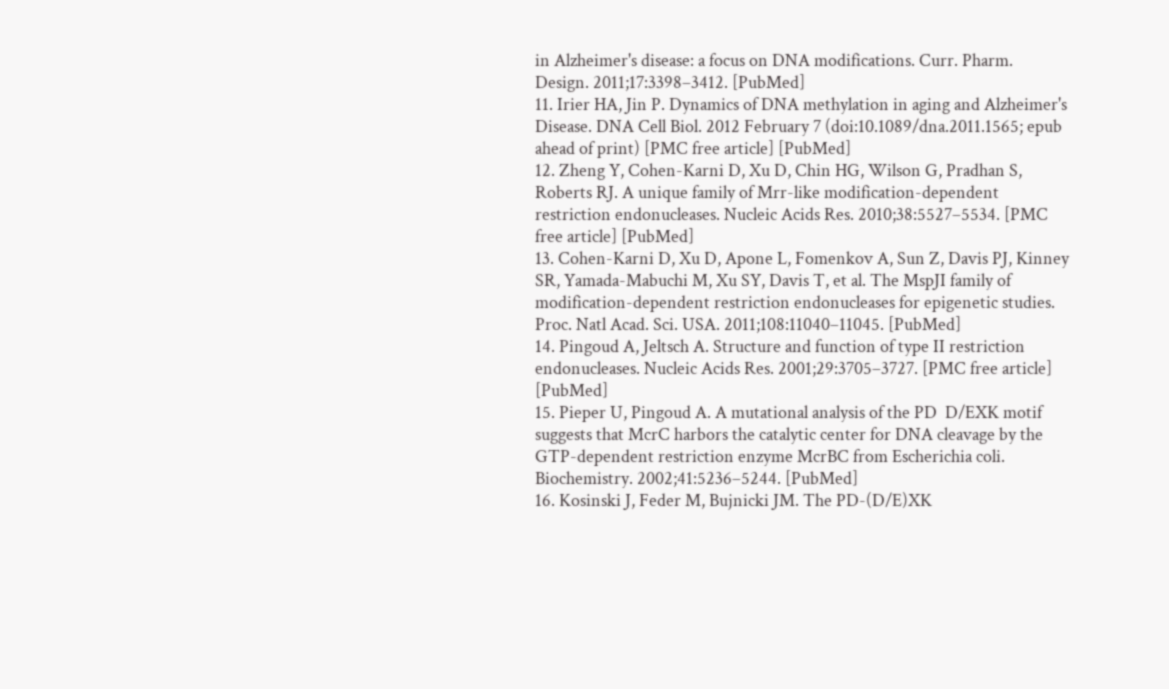in Alzheimer's disease: a focus on DNA modifications. Curr. Pharm. Design. 2011;17:3398–3412. [PubMed]
11. Irier HA, Jin P. Dynamics of DNA methylation in aging and Alzheimer's Disease. DNA Cell Biol. 2012 February 7 (doi:10.1089/dna.2011.1565; epub ahead of print) [PMC free article] [PubMed]
12. Zheng Y, Cohen-Karni D, Xu D, Chin HG, Wilson G, Pradhan S, Roberts RJ. A unique family of Mrr-like modification-dependent restriction endonucleases. Nucleic Acids Res. 2010;38:5527–5534. [PMC free article] [PubMed]
13. Cohen-Karni D, Xu D, Apone L, Fomenkov A, Sun Z, Davis PJ, Kinney SR, Yamada-Mabuchi M, Xu SY, Davis T, et al. The MspJI family of modification-dependent restriction endonucleases for epigenetic studies. Proc. Natl Acad. Sci. USA. 2011;108:11040–11045. [PubMed]
14. Pingoud A, Jeltsch A. Structure and function of type II restriction endonucleases. Nucleic Acids Res. 2001;29:3705–3727. [PMC free article] [PubMed]
15. Pieper U, Pingoud A. A mutational analysis of the PD  D/EXK motif suggests that McrC harbors the catalytic center for DNA cleavage by the GTP-dependent restriction enzyme McrBC from Escherichia coli. Biochemistry. 2002;41:5236–5244. [PubMed]
16. Kosinski J, Feder M, Bujnicki JM. The PD-(D/E)XK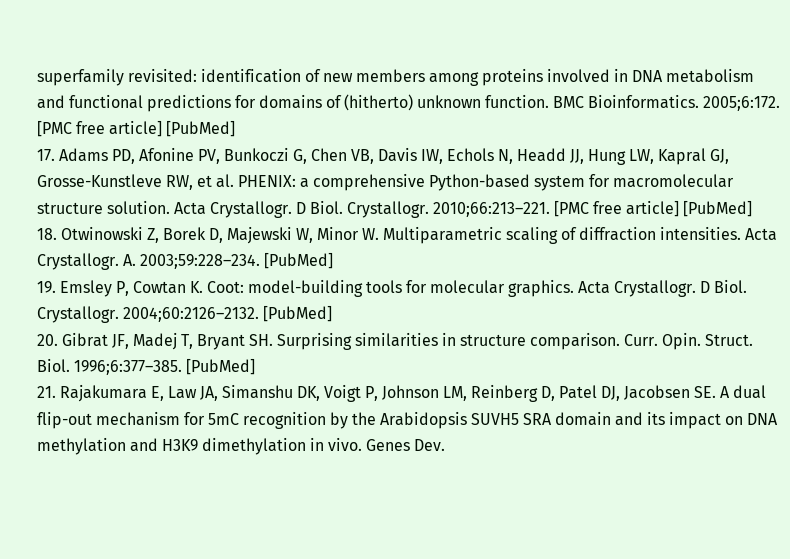superfamily revisited: identification of new members among proteins involved in DNA metabolism and functional predictions for domains of (hitherto) unknown function. BMC Bioinformatics. 2005;6:172. [PMC free article] [PubMed]
17. Adams PD, Afonine PV, Bunkoczi G, Chen VB, Davis IW, Echols N, Headd JJ, Hung LW, Kapral GJ, Grosse-Kunstleve RW, et al. PHENIX: a comprehensive Python-based system for macromolecular structure solution. Acta Crystallogr. D Biol. Crystallogr. 2010;66:213–221. [PMC free article] [PubMed]
18. Otwinowski Z, Borek D, Majewski W, Minor W. Multiparametric scaling of diffraction intensities. Acta Crystallogr. A. 2003;59:228–234. [PubMed]
19. Emsley P, Cowtan K. Coot: model-building tools for molecular graphics. Acta Crystallogr. D Biol. Crystallogr. 2004;60:2126–2132. [PubMed]
20. Gibrat JF, Madej T, Bryant SH. Surprising similarities in structure comparison. Curr. Opin. Struct. Biol. 1996;6:377–385. [PubMed]
21. Rajakumara E, Law JA, Simanshu DK, Voigt P, Johnson LM, Reinberg D, Patel DJ, Jacobsen SE. A dual flip-out mechanism for 5mC recognition by the Arabidopsis SUVH5 SRA domain and its impact on DNA methylation and H3K9 dimethylation in vivo. Genes Dev.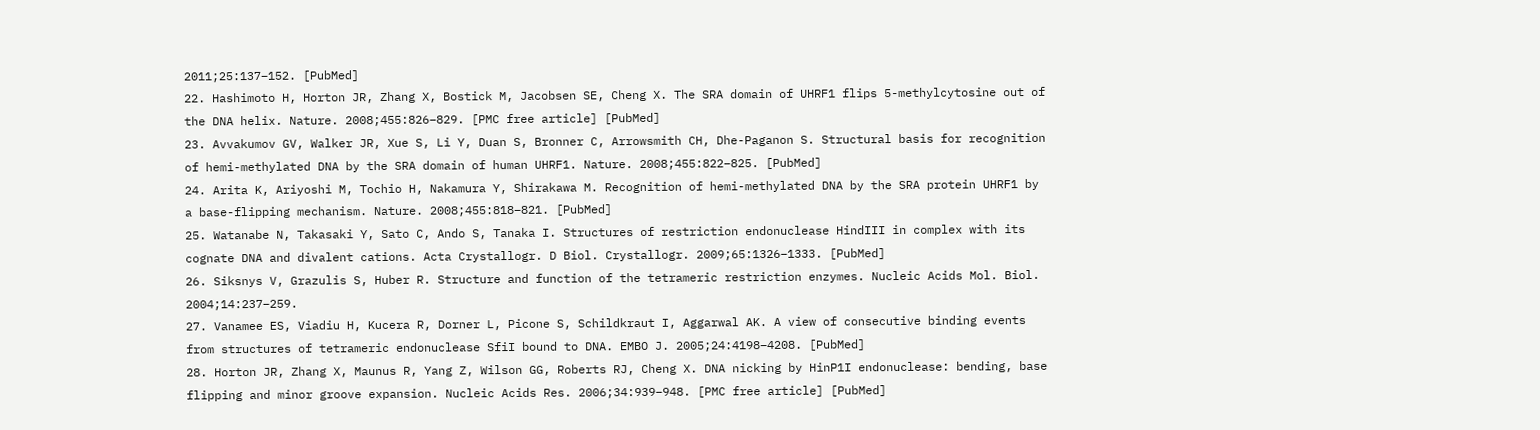2011;25:137–152. [PubMed]
22. Hashimoto H, Horton JR, Zhang X, Bostick M, Jacobsen SE, Cheng X. The SRA domain of UHRF1 flips 5-methylcytosine out of the DNA helix. Nature. 2008;455:826–829. [PMC free article] [PubMed]
23. Avvakumov GV, Walker JR, Xue S, Li Y, Duan S, Bronner C, Arrowsmith CH, Dhe-Paganon S. Structural basis for recognition of hemi-methylated DNA by the SRA domain of human UHRF1. Nature. 2008;455:822–825. [PubMed]
24. Arita K, Ariyoshi M, Tochio H, Nakamura Y, Shirakawa M. Recognition of hemi-methylated DNA by the SRA protein UHRF1 by a base-flipping mechanism. Nature. 2008;455:818–821. [PubMed]
25. Watanabe N, Takasaki Y, Sato C, Ando S, Tanaka I. Structures of restriction endonuclease HindIII in complex with its cognate DNA and divalent cations. Acta Crystallogr. D Biol. Crystallogr. 2009;65:1326–1333. [PubMed]
26. Siksnys V, Grazulis S, Huber R. Structure and function of the tetrameric restriction enzymes. Nucleic Acids Mol. Biol. 2004;14:237–259.
27. Vanamee ES, Viadiu H, Kucera R, Dorner L, Picone S, Schildkraut I, Aggarwal AK. A view of consecutive binding events from structures of tetrameric endonuclease SfiI bound to DNA. EMBO J. 2005;24:4198–4208. [PubMed]
28. Horton JR, Zhang X, Maunus R, Yang Z, Wilson GG, Roberts RJ, Cheng X. DNA nicking by HinP1I endonuclease: bending, base flipping and minor groove expansion. Nucleic Acids Res. 2006;34:939–948. [PMC free article] [PubMed]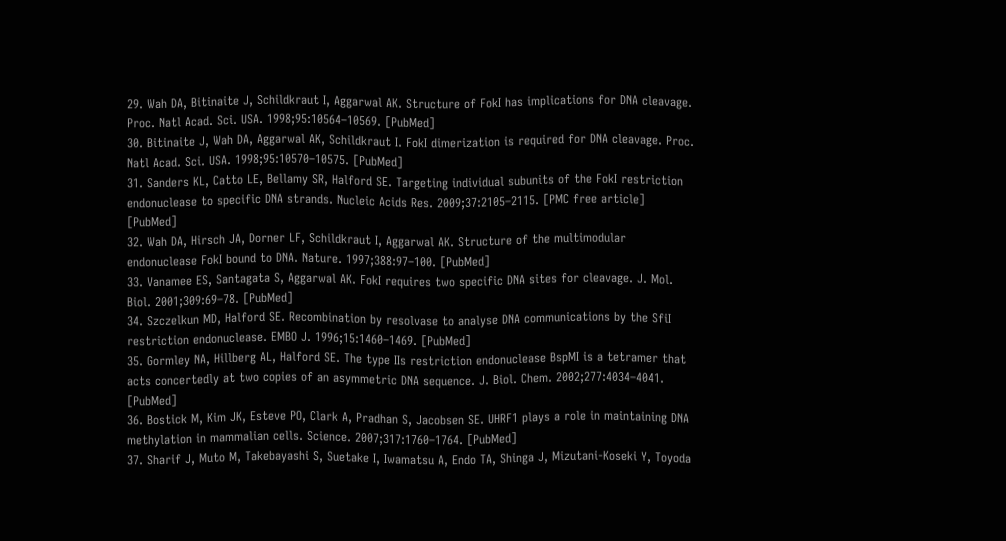29. Wah DA, Bitinaite J, Schildkraut I, Aggarwal AK. Structure of FokI has implications for DNA cleavage. Proc. Natl Acad. Sci. USA. 1998;95:10564–10569. [PubMed]
30. Bitinaite J, Wah DA, Aggarwal AK, Schildkraut I. FokI dimerization is required for DNA cleavage. Proc. Natl Acad. Sci. USA. 1998;95:10570–10575. [PubMed]
31. Sanders KL, Catto LE, Bellamy SR, Halford SE. Targeting individual subunits of the FokI restriction endonuclease to specific DNA strands. Nucleic Acids Res. 2009;37:2105–2115. [PMC free article] [PubMed]
32. Wah DA, Hirsch JA, Dorner LF, Schildkraut I, Aggarwal AK. Structure of the multimodular endonuclease FokI bound to DNA. Nature. 1997;388:97–100. [PubMed]
33. Vanamee ES, Santagata S, Aggarwal AK. FokI requires two specific DNA sites for cleavage. J. Mol. Biol. 2001;309:69–78. [PubMed]
34. Szczelkun MD, Halford SE. Recombination by resolvase to analyse DNA communications by the SfiI restriction endonuclease. EMBO J. 1996;15:1460–1469. [PubMed]
35. Gormley NA, Hillberg AL, Halford SE. The type IIs restriction endonuclease BspMI is a tetramer that acts concertedly at two copies of an asymmetric DNA sequence. J. Biol. Chem. 2002;277:4034–4041. [PubMed]
36. Bostick M, Kim JK, Esteve PO, Clark A, Pradhan S, Jacobsen SE. UHRF1 plays a role in maintaining DNA methylation in mammalian cells. Science. 2007;317:1760–1764. [PubMed]
37. Sharif J, Muto M, Takebayashi S, Suetake I, Iwamatsu A, Endo TA, Shinga J, Mizutani-Koseki Y, Toyoda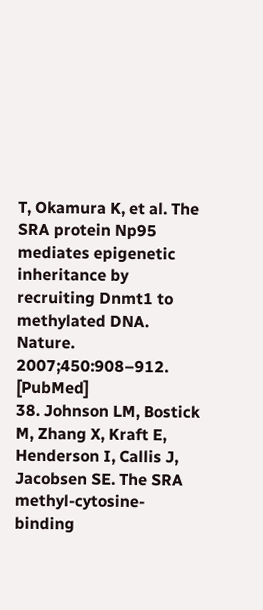T, Okamura K, et al. The SRA protein Np95 mediates epigenetic inheritance by recruiting Dnmt1 to methylated DNA. Nature. 2007;450:908–912. [PubMed]
38. Johnson LM, Bostick M, Zhang X, Kraft E, Henderson I, Callis J, Jacobsen SE. The SRA methyl-cytosine-binding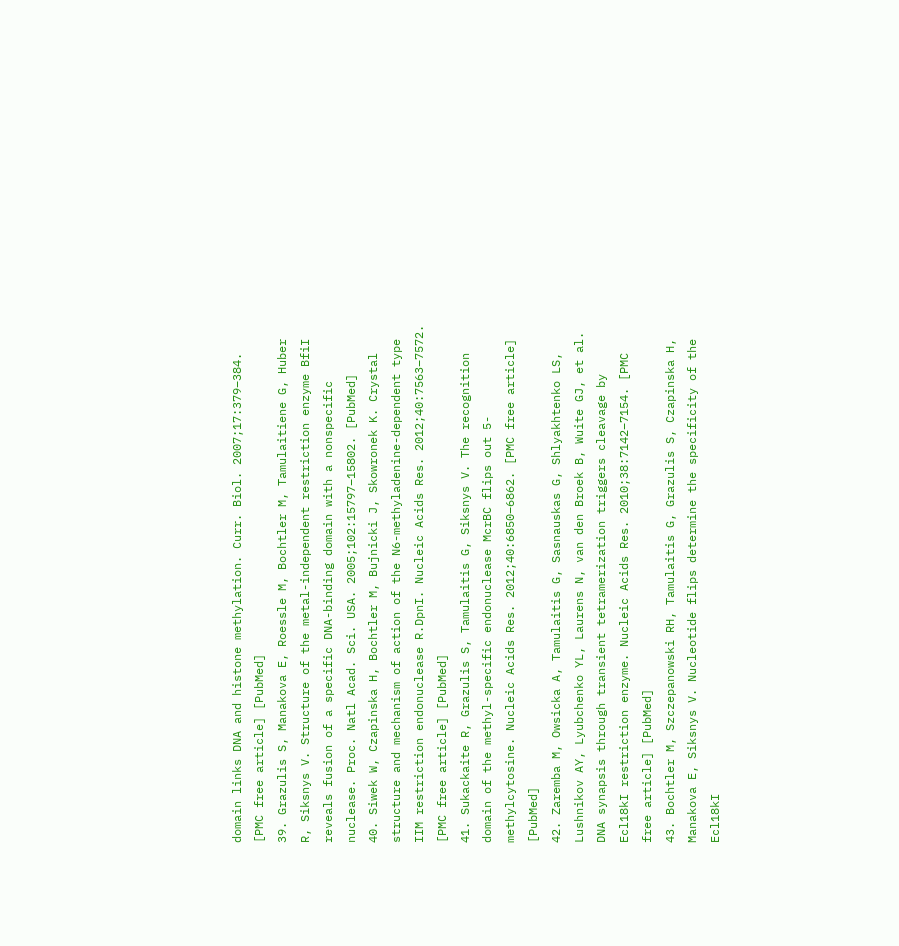domain links DNA and histone methylation. Curr. Biol. 2007;17:379–384. [PMC free article] [PubMed]
39. Grazulis S, Manakova E, Roessle M, Bochtler M, Tamulaitiene G, Huber R, Siksnys V. Structure of the metal-independent restriction enzyme BfiI reveals fusion of a specific DNA-binding domain with a nonspecific nuclease. Proc. Natl Acad. Sci. USA. 2005;102:15797–15802. [PubMed]
40. Siwek W, Czapinska H, Bochtler M, Bujnicki J, Skowronek K. Crystal structure and mechanism of action of the N6-methyladenine-dependent type IIM restriction endonuclease R.DpnI. Nucleic Acids Res. 2012;40:7563–7572. [PMC free article] [PubMed]
41. Sukackaite R, Grazulis S, Tamulaitis G, Siksnys V. The recognition domain of the methyl-specific endonuclease McrBC flips out 5-methylcytosine. Nucleic Acids Res. 2012;40:6850–6862. [PMC free article] [PubMed]
42. Zaremba M, Owsicka A, Tamulaitis G, Sasnauskas G, Shlyakhtenko LS, Lushnikov AY, Lyubchenko YL, Laurens N, van den Broek B, Wuite GJ, et al. DNA synapsis through transient tetramerization triggers cleavage by Ecl18kI restriction enzyme. Nucleic Acids Res. 2010;38:7142–7154. [PMC free article] [PubMed]
43. Bochtler M, Szczepanowski RH, Tamulaitis G, Grazulis S, Czapinska H, Manakova E, Siksnys V. Nucleotide flips determine the specificity of the Ecl18kI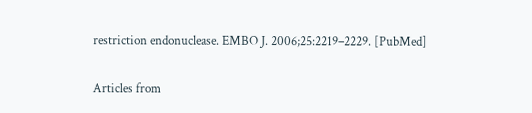restriction endonuclease. EMBO J. 2006;25:2219–2229. [PubMed]

Articles from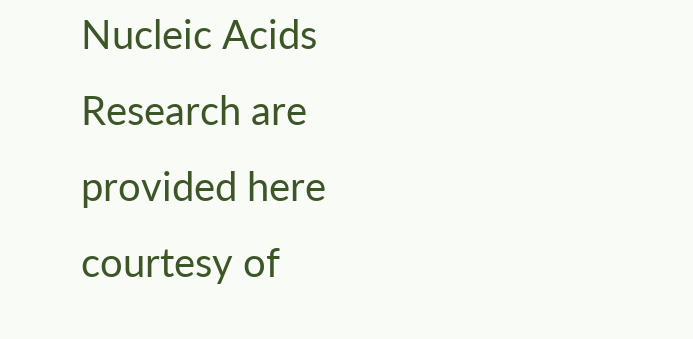Nucleic Acids Research are provided here courtesy of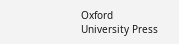Oxford University Press